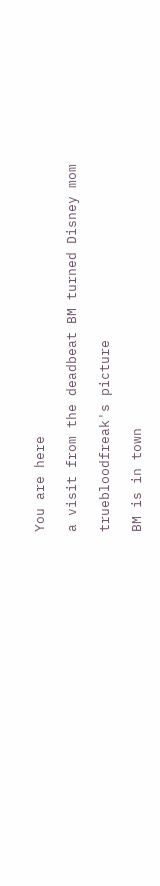You are here

a visit from the deadbeat BM turned Disney mom

truebloodfreak's picture

BM is in town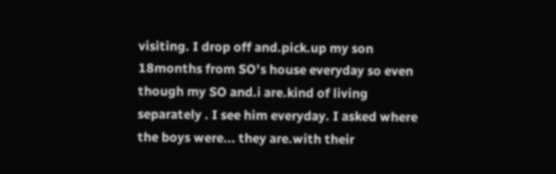visiting. I drop off and.pick.up my son 18months from SO's house everyday so even though my SO and.i are.kind of living separately . I see him everyday. I asked where the boys were... they are.with their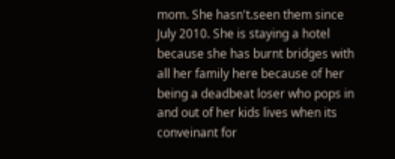mom. She hasn't.seen them since July 2010. She is staying a hotel because she has burnt bridges with all her family here because of her being a deadbeat loser who pops in and out of her kids lives when its conveinant for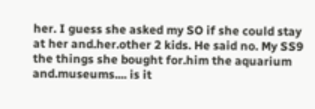her. I guess she asked my SO if she could stay at her and.her.other 2 kids. He said no. My SS9 the things she bought for.him the aquarium and.museums.... is it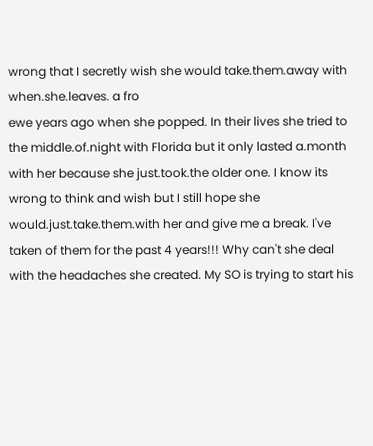wrong that I secretly wish she would take.them.away with when.she.leaves. a fro
ewe years ago when she popped. In their lives she tried to the middle.of.night with Florida but it only lasted a.month with her because she just.took.the older one. I know its wrong to think and wish but I still hope she would.just.take.them.with her and give me a break. I've taken of them for the past 4 years!!! Why can't she deal with the headaches she created. My SO is trying to start his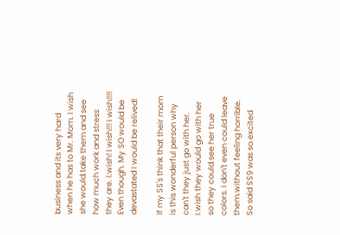business and its very hard when he has to Mr. Mom. I wish she would.take them and see how much work and stress they are. I.wish! I wish!!! I wish!!!! Even though. My SO would be devastated I would be relived!

If my SS's think that their mom is this wonderful person why can't they just go with her. I.wish they would go with her so they could.see her true colors. I don't even could leave them.without feeling horrible. So said SS9 was so.excited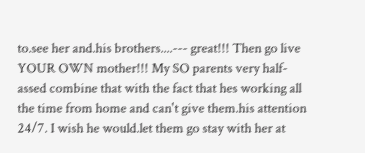to.see her and.his brothers....--- great!!! Then go live YOUR OWN mother!!! My SO parents very half-assed combine that with the fact that hes working all the time from home and can't give them.his attention 24/7. I wish he would.let them go stay with her at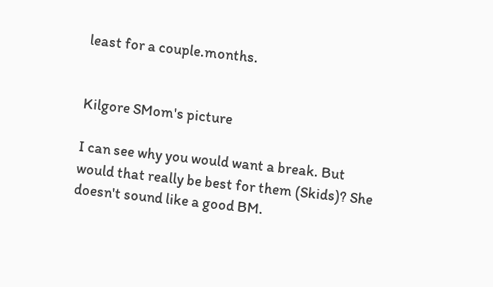least for a couple.months.


Kilgore SMom's picture

I can see why you would want a break. But would that really be best for them (Skids)? She doesn't sound like a good BM.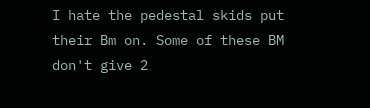I hate the pedestal skids put their Bm on. Some of these BM don't give 2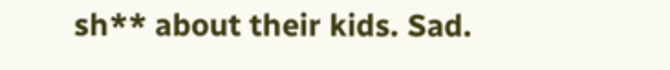sh** about their kids. Sad.